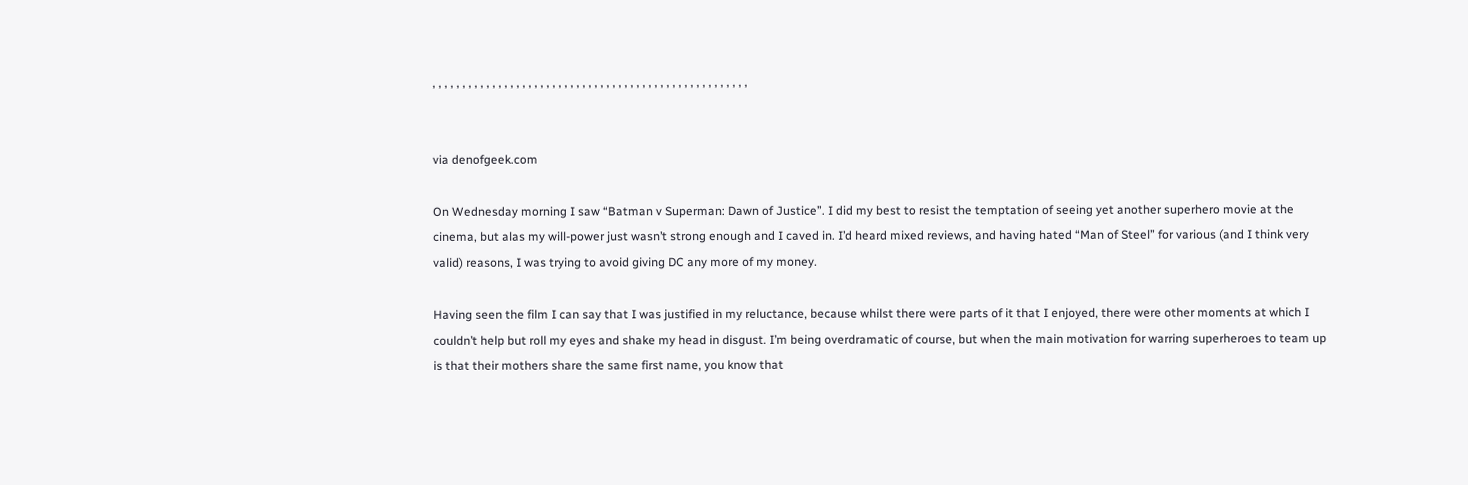, , , , , , , , , , , , , , , , , , , , , , , , , , , , , , , , , , , , , , , , , , , , , , , , , , , , ,


via denofgeek.com

On Wednesday morning I saw “Batman v Superman: Dawn of Justice”. I did my best to resist the temptation of seeing yet another superhero movie at the cinema, but alas my will-power just wasn’t strong enough and I caved in. I’d heard mixed reviews, and having hated “Man of Steel” for various (and I think very valid) reasons, I was trying to avoid giving DC any more of my money.

Having seen the film I can say that I was justified in my reluctance, because whilst there were parts of it that I enjoyed, there were other moments at which I couldn’t help but roll my eyes and shake my head in disgust. I’m being overdramatic of course, but when the main motivation for warring superheroes to team up is that their mothers share the same first name, you know that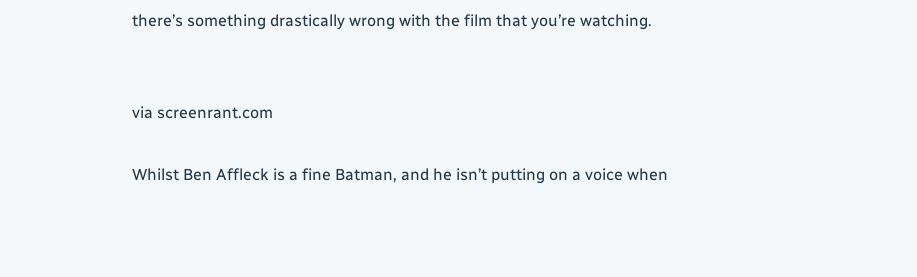there’s something drastically wrong with the film that you’re watching.


via screenrant.com

Whilst Ben Affleck is a fine Batman, and he isn’t putting on a voice when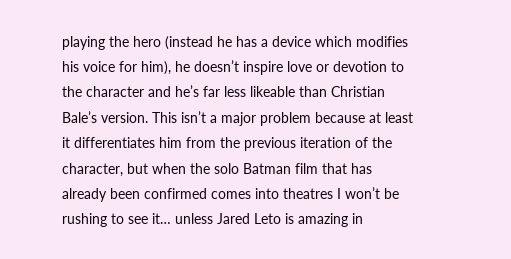playing the hero (instead he has a device which modifies his voice for him), he doesn’t inspire love or devotion to the character and he’s far less likeable than Christian Bale’s version. This isn’t a major problem because at least it differentiates him from the previous iteration of the character, but when the solo Batman film that has already been confirmed comes into theatres I won’t be rushing to see it… unless Jared Leto is amazing in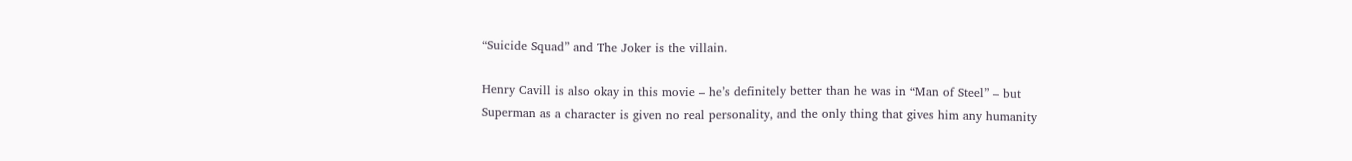“Suicide Squad” and The Joker is the villain.

Henry Cavill is also okay in this movie – he’s definitely better than he was in “Man of Steel” – but Superman as a character is given no real personality, and the only thing that gives him any humanity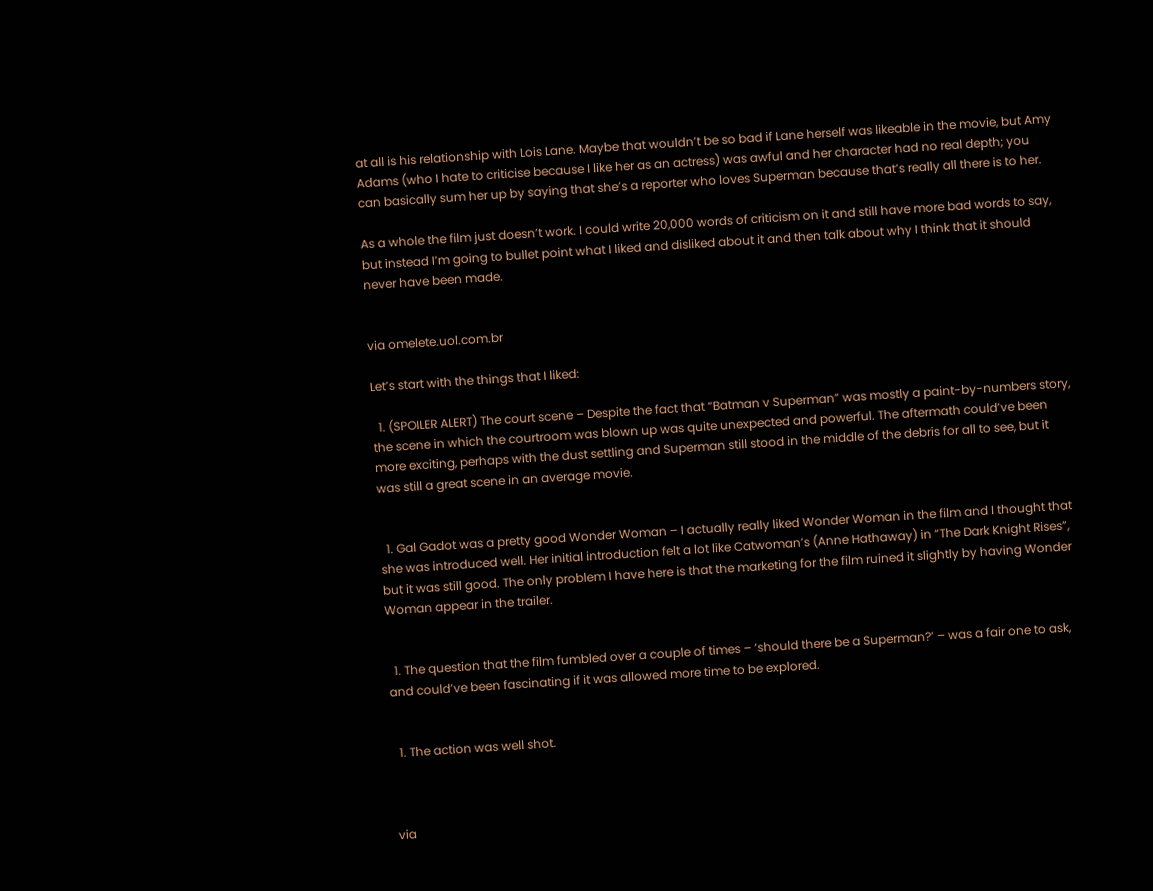at all is his relationship with Lois Lane. Maybe that wouldn’t be so bad if Lane herself was likeable in the movie, but Amy Adams (who I hate to criticise because I like her as an actress) was awful and her character had no real depth; you can basically sum her up by saying that she’s a reporter who loves Superman because that’s really all there is to her.

As a whole the film just doesn’t work. I could write 20,000 words of criticism on it and still have more bad words to say, but instead I’m going to bullet point what I liked and disliked about it and then talk about why I think that it should never have been made.


via omelete.uol.com.br

Let’s start with the things that I liked:

  1. (SPOILER ALERT) The court scene – Despite the fact that “Batman v Superman” was mostly a paint-by-numbers story, the scene in which the courtroom was blown up was quite unexpected and powerful. The aftermath could’ve been more exciting, perhaps with the dust settling and Superman still stood in the middle of the debris for all to see, but it was still a great scene in an average movie.


  1. Gal Gadot was a pretty good Wonder Woman – I actually really liked Wonder Woman in the film and I thought that she was introduced well. Her initial introduction felt a lot like Catwoman’s (Anne Hathaway) in “The Dark Knight Rises”, but it was still good. The only problem I have here is that the marketing for the film ruined it slightly by having Wonder Woman appear in the trailer.


  1. The question that the film fumbled over a couple of times – ‘should there be a Superman?’ – was a fair one to ask, and could’ve been fascinating if it was allowed more time to be explored.


  1. The action was well shot.



via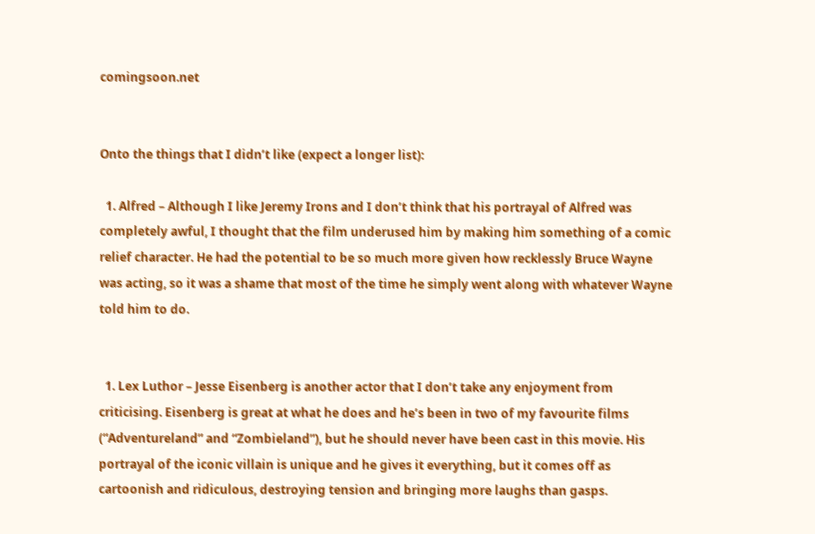comingsoon.net


Onto the things that I didn’t like (expect a longer list):

  1. Alfred – Although I like Jeremy Irons and I don’t think that his portrayal of Alfred was completely awful, I thought that the film underused him by making him something of a comic relief character. He had the potential to be so much more given how recklessly Bruce Wayne was acting, so it was a shame that most of the time he simply went along with whatever Wayne told him to do.


  1. Lex Luthor – Jesse Eisenberg is another actor that I don’t take any enjoyment from criticising. Eisenberg is great at what he does and he’s been in two of my favourite films (“Adventureland” and “Zombieland”), but he should never have been cast in this movie. His portrayal of the iconic villain is unique and he gives it everything, but it comes off as cartoonish and ridiculous, destroying tension and bringing more laughs than gasps.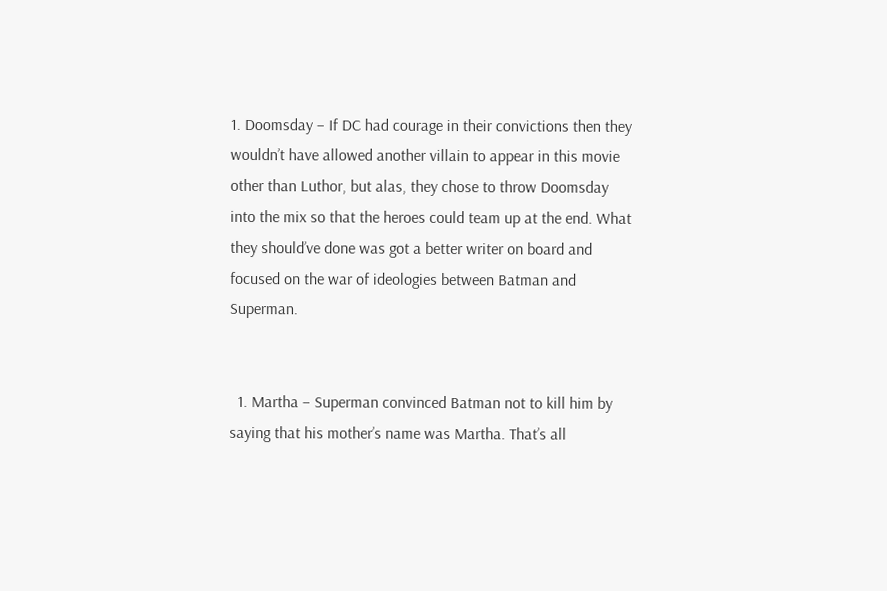1. Doomsday – If DC had courage in their convictions then they wouldn’t have allowed another villain to appear in this movie other than Luthor, but alas, they chose to throw Doomsday into the mix so that the heroes could team up at the end. What they should’ve done was got a better writer on board and focused on the war of ideologies between Batman and Superman.


  1. Martha – Superman convinced Batman not to kill him by saying that his mother’s name was Martha. That’s all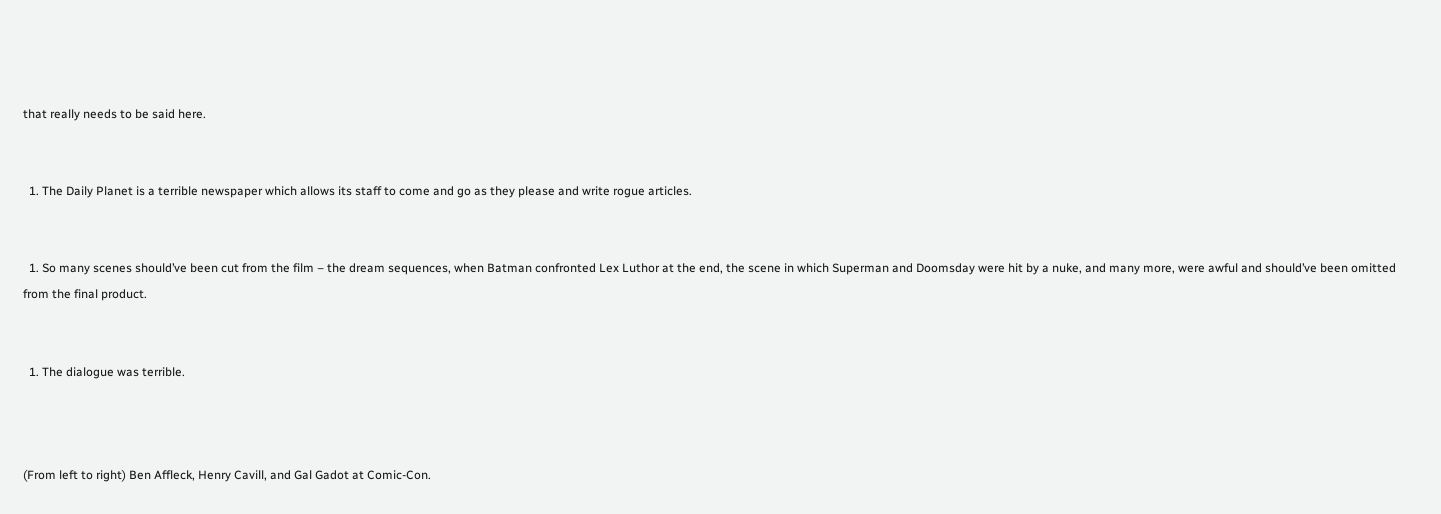that really needs to be said here.


  1. The Daily Planet is a terrible newspaper which allows its staff to come and go as they please and write rogue articles.


  1. So many scenes should’ve been cut from the film – the dream sequences, when Batman confronted Lex Luthor at the end, the scene in which Superman and Doomsday were hit by a nuke, and many more, were awful and should’ve been omitted from the final product.


  1. The dialogue was terrible.



(From left to right) Ben Affleck, Henry Cavill, and Gal Gadot at Comic-Con.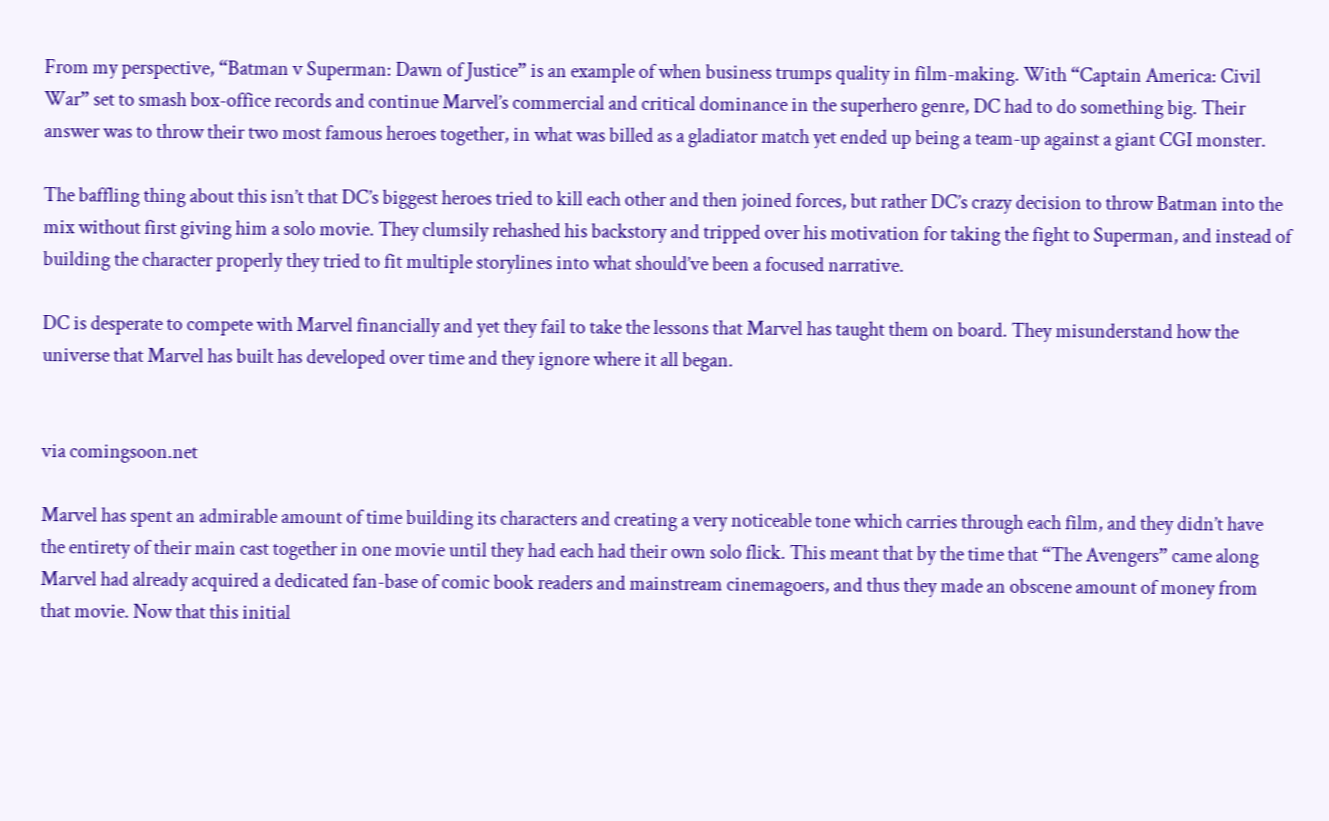From my perspective, “Batman v Superman: Dawn of Justice” is an example of when business trumps quality in film-making. With “Captain America: Civil War” set to smash box-office records and continue Marvel’s commercial and critical dominance in the superhero genre, DC had to do something big. Their answer was to throw their two most famous heroes together, in what was billed as a gladiator match yet ended up being a team-up against a giant CGI monster.

The baffling thing about this isn’t that DC’s biggest heroes tried to kill each other and then joined forces, but rather DC’s crazy decision to throw Batman into the mix without first giving him a solo movie. They clumsily rehashed his backstory and tripped over his motivation for taking the fight to Superman, and instead of building the character properly they tried to fit multiple storylines into what should’ve been a focused narrative.

DC is desperate to compete with Marvel financially and yet they fail to take the lessons that Marvel has taught them on board. They misunderstand how the universe that Marvel has built has developed over time and they ignore where it all began.


via comingsoon.net

Marvel has spent an admirable amount of time building its characters and creating a very noticeable tone which carries through each film, and they didn’t have the entirety of their main cast together in one movie until they had each had their own solo flick. This meant that by the time that “The Avengers” came along Marvel had already acquired a dedicated fan-base of comic book readers and mainstream cinemagoers, and thus they made an obscene amount of money from that movie. Now that this initial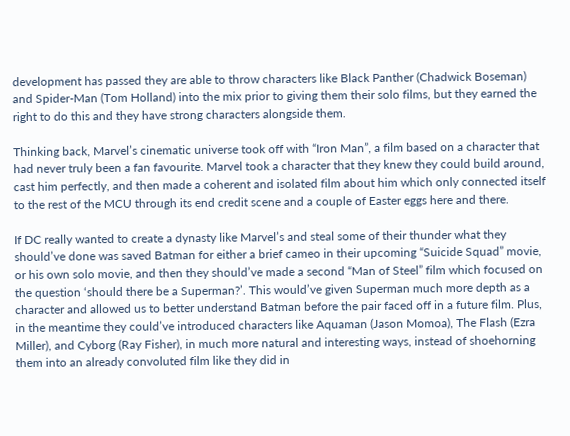development has passed they are able to throw characters like Black Panther (Chadwick Boseman) and Spider-Man (Tom Holland) into the mix prior to giving them their solo films, but they earned the right to do this and they have strong characters alongside them.

Thinking back, Marvel’s cinematic universe took off with “Iron Man”, a film based on a character that had never truly been a fan favourite. Marvel took a character that they knew they could build around, cast him perfectly, and then made a coherent and isolated film about him which only connected itself to the rest of the MCU through its end credit scene and a couple of Easter eggs here and there.

If DC really wanted to create a dynasty like Marvel’s and steal some of their thunder what they should’ve done was saved Batman for either a brief cameo in their upcoming “Suicide Squad” movie, or his own solo movie, and then they should’ve made a second “Man of Steel” film which focused on the question ‘should there be a Superman?’. This would’ve given Superman much more depth as a character and allowed us to better understand Batman before the pair faced off in a future film. Plus, in the meantime they could’ve introduced characters like Aquaman (Jason Momoa), The Flash (Ezra Miller), and Cyborg (Ray Fisher), in much more natural and interesting ways, instead of shoehorning them into an already convoluted film like they did in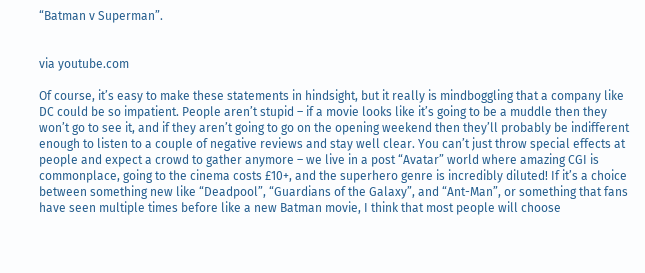“Batman v Superman”.


via youtube.com

Of course, it’s easy to make these statements in hindsight, but it really is mindboggling that a company like DC could be so impatient. People aren’t stupid – if a movie looks like it’s going to be a muddle then they won’t go to see it, and if they aren’t going to go on the opening weekend then they’ll probably be indifferent enough to listen to a couple of negative reviews and stay well clear. You can’t just throw special effects at people and expect a crowd to gather anymore – we live in a post “Avatar” world where amazing CGI is commonplace, going to the cinema costs £10+, and the superhero genre is incredibly diluted! If it’s a choice between something new like “Deadpool”, “Guardians of the Galaxy”, and “Ant-Man”, or something that fans have seen multiple times before like a new Batman movie, I think that most people will choose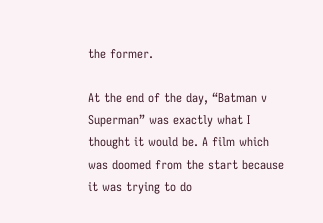the former.

At the end of the day, “Batman v Superman” was exactly what I thought it would be. A film which was doomed from the start because it was trying to do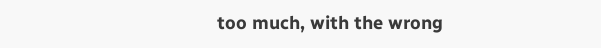too much, with the wrong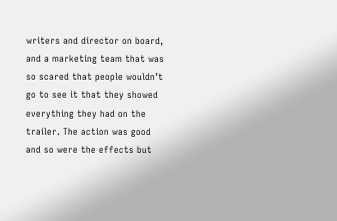writers and director on board, and a marketing team that was so scared that people wouldn’t go to see it that they showed everything they had on the trailer. The action was good and so were the effects but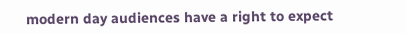modern day audiences have a right to expect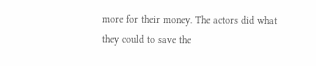more for their money. The actors did what they could to save the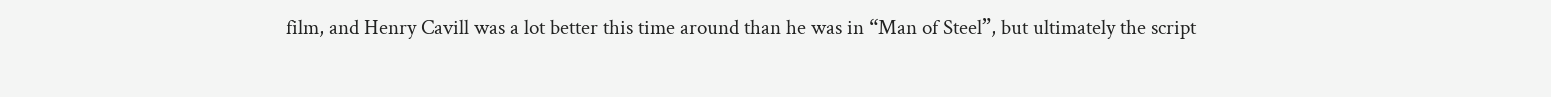film, and Henry Cavill was a lot better this time around than he was in “Man of Steel”, but ultimately the script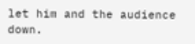let him and the audience down.